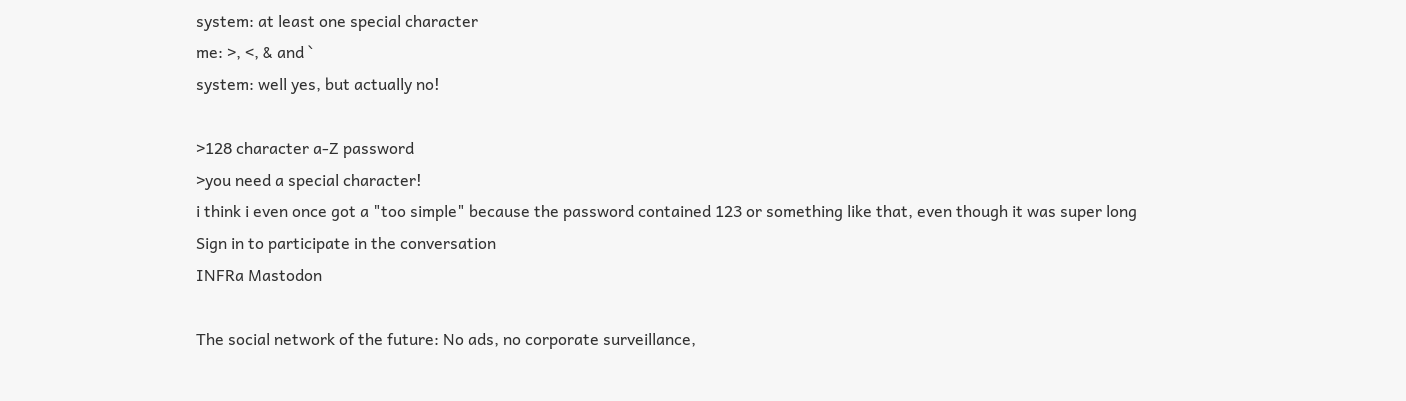system: at least one special character
me: >, <, & and `
system: well yes, but actually no!

>128 character a-Z password
>you need a special character!
i think i even once got a "too simple" because the password contained 123 or something like that, even though it was super long
Sign in to participate in the conversation
INFRa Mastodon

The social network of the future: No ads, no corporate surveillance,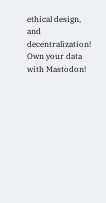ethical design, and decentralization! Own your data with Mastodon!